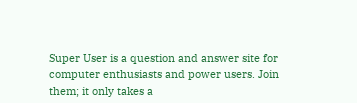Super User is a question and answer site for computer enthusiasts and power users. Join them; it only takes a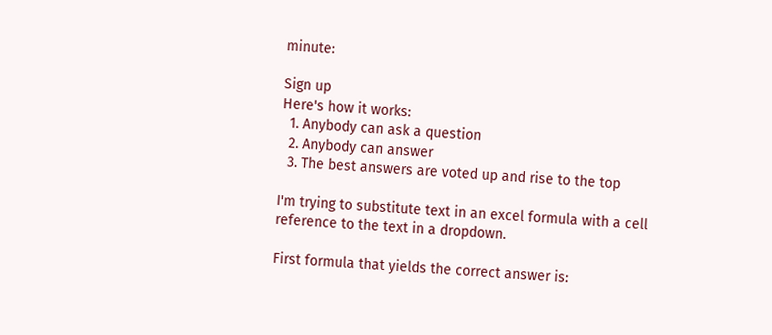minute:

Sign up
Here's how it works:
  1. Anybody can ask a question
  2. Anybody can answer
  3. The best answers are voted up and rise to the top

I'm trying to substitute text in an excel formula with a cell reference to the text in a dropdown.

First formula that yields the correct answer is: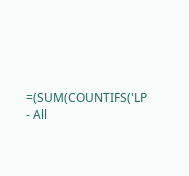=(SUM(COUNTIFS('LP - All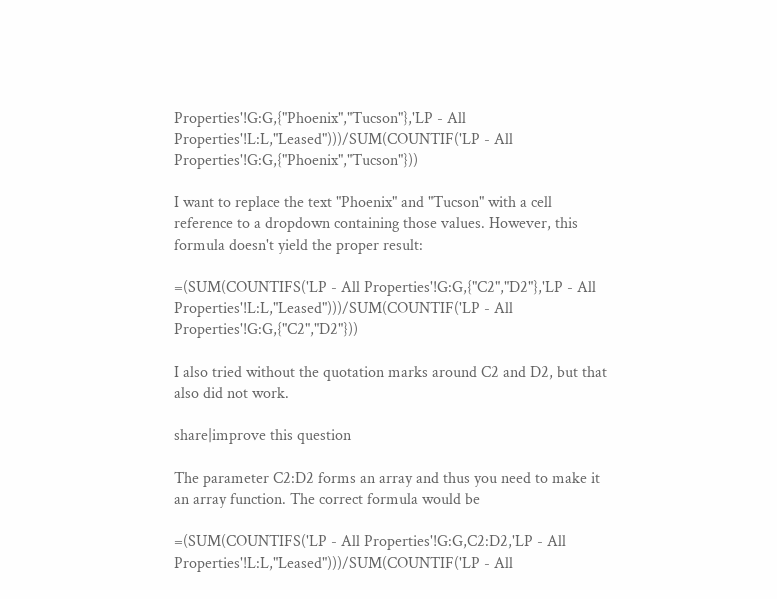Properties'!G:G,{"Phoenix","Tucson"},'LP - All Properties'!L:L,"Leased")))/SUM(COUNTIF('LP - All Properties'!G:G,{"Phoenix","Tucson"}))

I want to replace the text "Phoenix" and "Tucson" with a cell reference to a dropdown containing those values. However, this formula doesn't yield the proper result:

=(SUM(COUNTIFS('LP - All Properties'!G:G,{"C2","D2"},'LP - All Properties'!L:L,"Leased")))/SUM(COUNTIF('LP - All Properties'!G:G,{"C2","D2"}))

I also tried without the quotation marks around C2 and D2, but that also did not work.

share|improve this question

The parameter C2:D2 forms an array and thus you need to make it an array function. The correct formula would be

=(SUM(COUNTIFS('LP - All Properties'!G:G,C2:D2,'LP - All Properties'!L:L,"Leased")))/SUM(COUNTIF('LP - All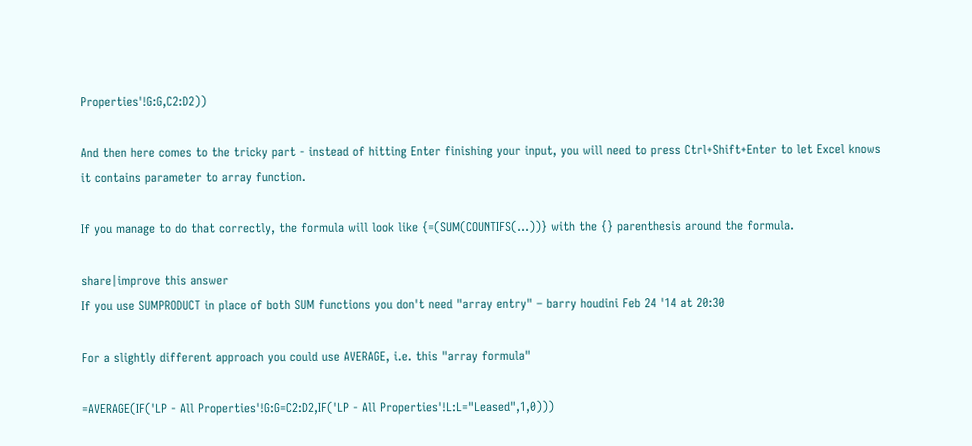Properties'!G:G,C2:D2))

And then here comes to the tricky part - instead of hitting Enter finishing your input, you will need to press Ctrl+Shift+Enter to let Excel knows it contains parameter to array function.

If you manage to do that correctly, the formula will look like {=(SUM(COUNTIFS(...))} with the {} parenthesis around the formula.

share|improve this answer
If you use SUMPRODUCT in place of both SUM functions you don't need "array entry" – barry houdini Feb 24 '14 at 20:30

For a slightly different approach you could use AVERAGE, i.e. this "array formula"

=AVERAGE(IF('LP - All Properties'!G:G=C2:D2,IF('LP - All Properties'!L:L="Leased",1,0)))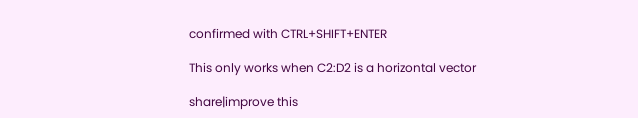confirmed with CTRL+SHIFT+ENTER

This only works when C2:D2 is a horizontal vector

share|improve this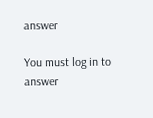answer

You must log in to answer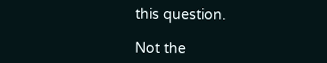this question.

Not the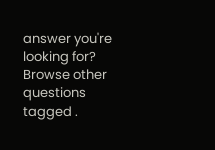answer you're looking for? Browse other questions tagged .